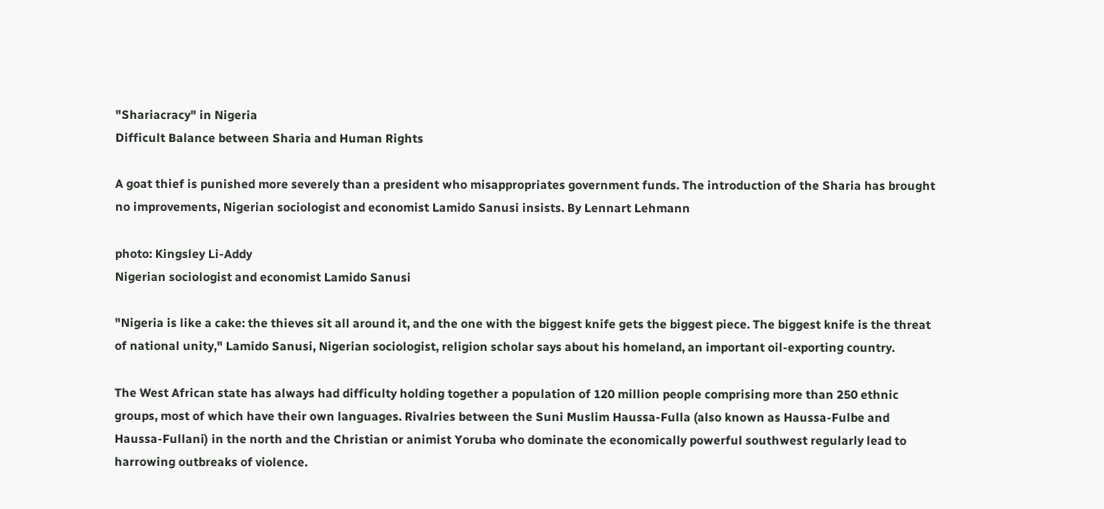"Shariacracy" in Nigeria
Difficult Balance between Sharia and Human Rights

A goat thief is punished more severely than a president who misappropriates government funds. The introduction of the Sharia has brought no improvements, Nigerian sociologist and economist Lamido Sanusi insists. By Lennart Lehmann

photo: Kingsley Li-Addy
Nigerian sociologist and economist Lamido Sanusi

"Nigeria is like a cake: the thieves sit all around it, and the one with the biggest knife gets the biggest piece. The biggest knife is the threat of national unity," Lamido Sanusi, Nigerian sociologist, religion scholar says about his homeland, an important oil-exporting country.

The West African state has always had difficulty holding together a population of 120 million people comprising more than 250 ethnic groups, most of which have their own languages. Rivalries between the Suni Muslim Haussa-Fulla (also known as Haussa-Fulbe and Haussa-Fullani) in the north and the Christian or animist Yoruba who dominate the economically powerful southwest regularly lead to harrowing outbreaks of violence.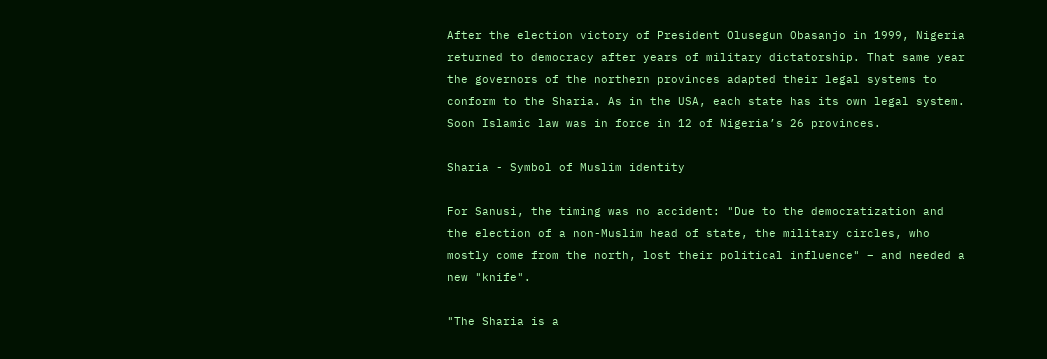After the election victory of President Olusegun Obasanjo in 1999, Nigeria returned to democracy after years of military dictatorship. That same year the governors of the northern provinces adapted their legal systems to conform to the Sharia. As in the USA, each state has its own legal system. Soon Islamic law was in force in 12 of Nigeria’s 26 provinces.

Sharia - Symbol of Muslim identity

For Sanusi, the timing was no accident: "Due to the democratization and the election of a non-Muslim head of state, the military circles, who mostly come from the north, lost their political influence" – and needed a new "knife".

"The Sharia is a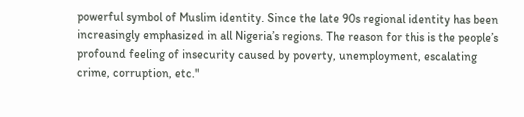powerful symbol of Muslim identity. Since the late 90s regional identity has been increasingly emphasized in all Nigeria’s regions. The reason for this is the people’s profound feeling of insecurity caused by poverty, unemployment, escalating crime, corruption, etc."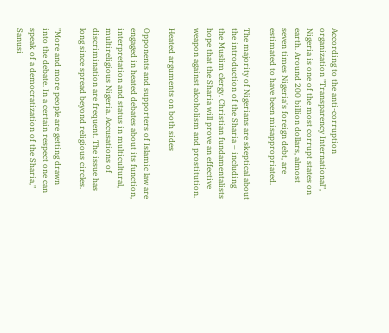According to the anti-corruption organization "Transparency International", Nigeria is one of the most corrupt states on earth. Around 200 billion dollars, almost seven times Nigeria's foreign debt, are estimated to have been misappropriated.

The majority of Nigerians are skeptical about the introduction of the Sharia – including the Muslim clergy. Christian fundamentalists hope that the Sharia will prove an effective weapon against alcoholism and prostitution.

Heated arguments on both sides

Opponents and supporters of Islamic law are engaged in heated debates about its function, interpretation and status in multicultural, multireligious Nigeria. Accusations of discrimination are frequent. The issue has long since spread beyond religious circles.

"More and more people are getting drawn into the debate. In a certain respect one can speak of a democratization of the Sharia," Sanusi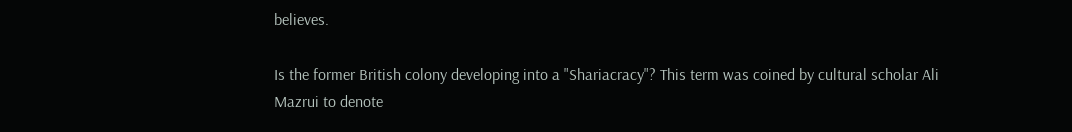believes.

Is the former British colony developing into a "Shariacracy"? This term was coined by cultural scholar Ali Mazrui to denote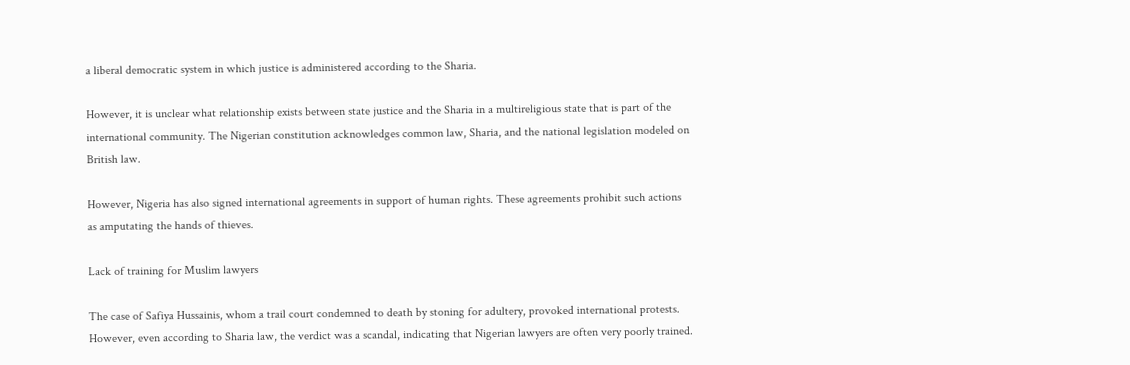a liberal democratic system in which justice is administered according to the Sharia.

However, it is unclear what relationship exists between state justice and the Sharia in a multireligious state that is part of the international community. The Nigerian constitution acknowledges common law, Sharia, and the national legislation modeled on British law.

However, Nigeria has also signed international agreements in support of human rights. These agreements prohibit such actions as amputating the hands of thieves.

Lack of training for Muslim lawyers

The case of Safiya Hussainis, whom a trail court condemned to death by stoning for adultery, provoked international protests. However, even according to Sharia law, the verdict was a scandal, indicating that Nigerian lawyers are often very poorly trained.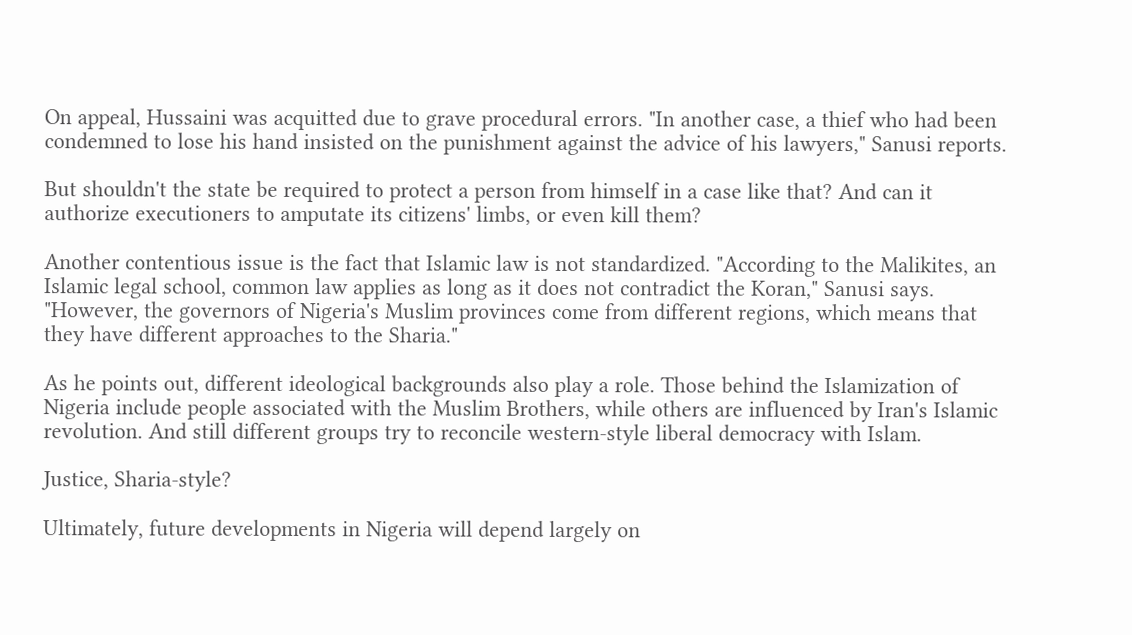On appeal, Hussaini was acquitted due to grave procedural errors. "In another case, a thief who had been condemned to lose his hand insisted on the punishment against the advice of his lawyers," Sanusi reports.

But shouldn't the state be required to protect a person from himself in a case like that? And can it authorize executioners to amputate its citizens' limbs, or even kill them?

Another contentious issue is the fact that Islamic law is not standardized. "According to the Malikites, an Islamic legal school, common law applies as long as it does not contradict the Koran," Sanusi says. "However, the governors of Nigeria's Muslim provinces come from different regions, which means that they have different approaches to the Sharia."

As he points out, different ideological backgrounds also play a role. Those behind the Islamization of Nigeria include people associated with the Muslim Brothers, while others are influenced by Iran's Islamic revolution. And still different groups try to reconcile western-style liberal democracy with Islam.

Justice, Sharia-style?

Ultimately, future developments in Nigeria will depend largely on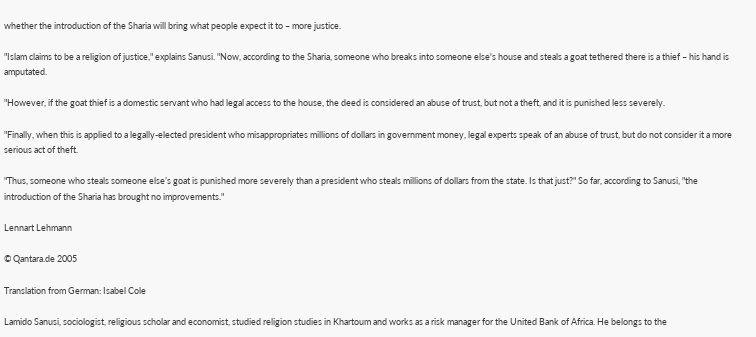whether the introduction of the Sharia will bring what people expect it to – more justice.

"Islam claims to be a religion of justice," explains Sanusi. "Now, according to the Sharia, someone who breaks into someone else's house and steals a goat tethered there is a thief – his hand is amputated.

"However, if the goat thief is a domestic servant who had legal access to the house, the deed is considered an abuse of trust, but not a theft, and it is punished less severely.

"Finally, when this is applied to a legally-elected president who misappropriates millions of dollars in government money, legal experts speak of an abuse of trust, but do not consider it a more serious act of theft.

"Thus, someone who steals someone else’s goat is punished more severely than a president who steals millions of dollars from the state. Is that just?" So far, according to Sanusi, "the introduction of the Sharia has brought no improvements."

Lennart Lehmann

© Qantara.de 2005

Translation from German: Isabel Cole

Lamido Sanusi, sociologist, religious scholar and economist, studied religion studies in Khartoum and works as a risk manager for the United Bank of Africa. He belongs to the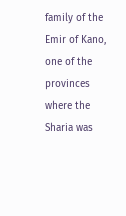family of the Emir of Kano, one of the provinces where the Sharia was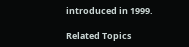introduced in 1999.

Related Topics